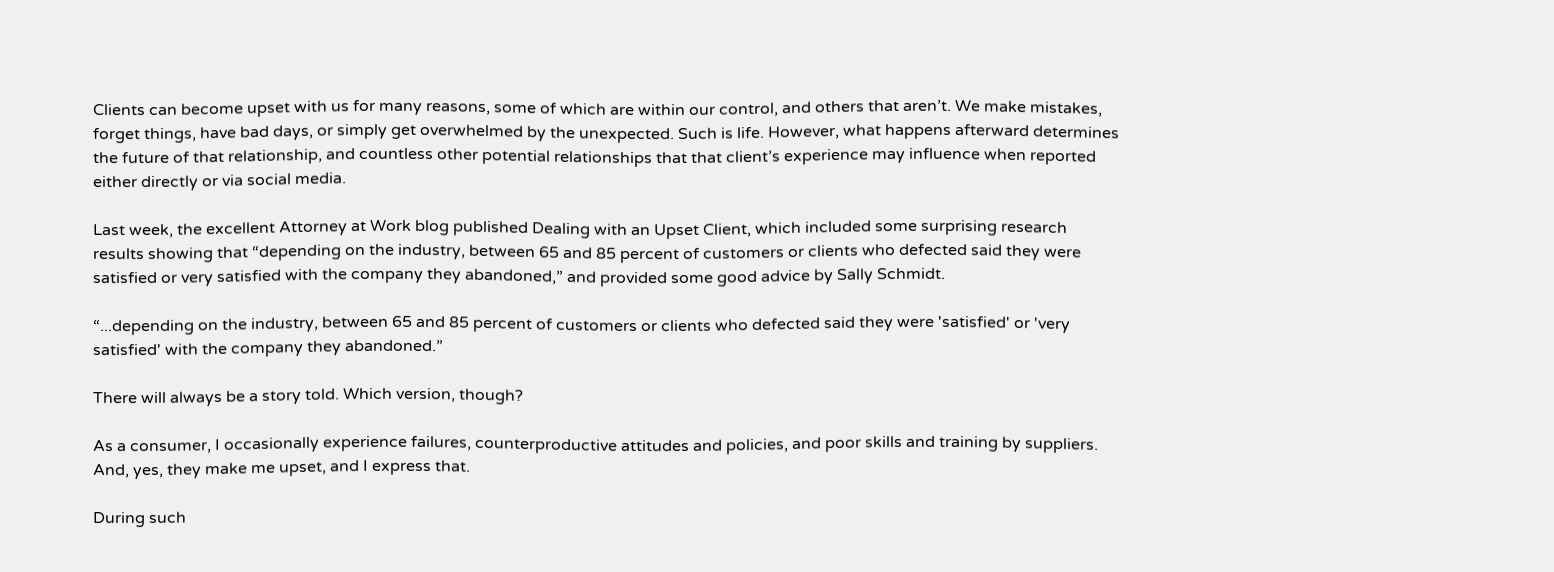Clients can become upset with us for many reasons, some of which are within our control, and others that aren’t. We make mistakes, forget things, have bad days, or simply get overwhelmed by the unexpected. Such is life. However, what happens afterward determines the future of that relationship, and countless other potential relationships that that client’s experience may influence when reported either directly or via social media.

Last week, the excellent Attorney at Work blog published Dealing with an Upset Client, which included some surprising research results showing that “depending on the industry, between 65 and 85 percent of customers or clients who defected said they were satisfied or very satisfied with the company they abandoned,” and provided some good advice by Sally Schmidt.

“...depending on the industry, between 65 and 85 percent of customers or clients who defected said they were 'satisfied' or 'very satisfied' with the company they abandoned.”

There will always be a story told. Which version, though?

As a consumer, I occasionally experience failures, counterproductive attitudes and policies, and poor skills and training by suppliers. And, yes, they make me upset, and I express that.

During such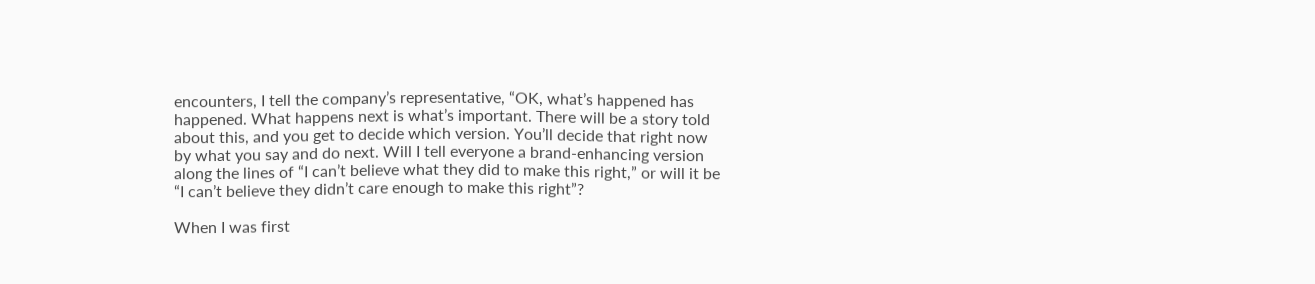encounters, I tell the company’s representative, “OK, what’s happened has happened. What happens next is what’s important. There will be a story told about this, and you get to decide which version. You’ll decide that right now by what you say and do next. Will I tell everyone a brand-enhancing version along the lines of “I can’t believe what they did to make this right,” or will it be “I can’t believe they didn’t care enough to make this right”?

When I was first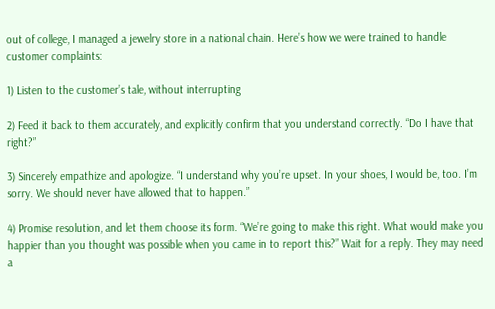out of college, I managed a jewelry store in a national chain. Here’s how we were trained to handle customer complaints:

1) Listen to the customer’s tale, without interrupting

2) Feed it back to them accurately, and explicitly confirm that you understand correctly. “Do I have that right?”

3) Sincerely empathize and apologize. “I understand why you’re upset. In your shoes, I would be, too. I’m sorry. We should never have allowed that to happen.”

4) Promise resolution, and let them choose its form. “We’re going to make this right. What would make you happier than you thought was possible when you came in to report this?” Wait for a reply. They may need a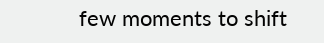few moments to shift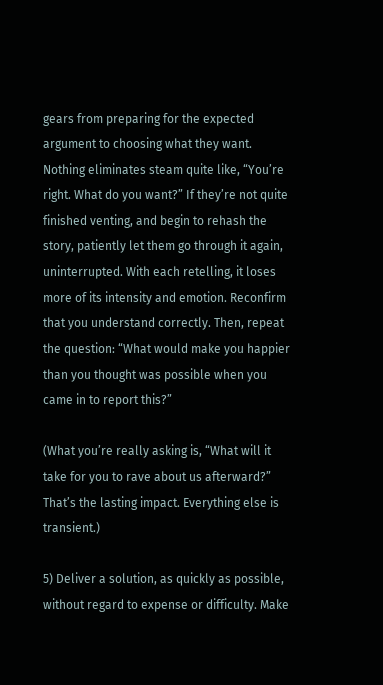gears from preparing for the expected argument to choosing what they want. Nothing eliminates steam quite like, “You’re right. What do you want?” If they’re not quite finished venting, and begin to rehash the story, patiently let them go through it again, uninterrupted. With each retelling, it loses more of its intensity and emotion. Reconfirm that you understand correctly. Then, repeat the question: “What would make you happier than you thought was possible when you came in to report this?”

(What you’re really asking is, “What will it take for you to rave about us afterward?” That’s the lasting impact. Everything else is transient.)

5) Deliver a solution, as quickly as possible, without regard to expense or difficulty. Make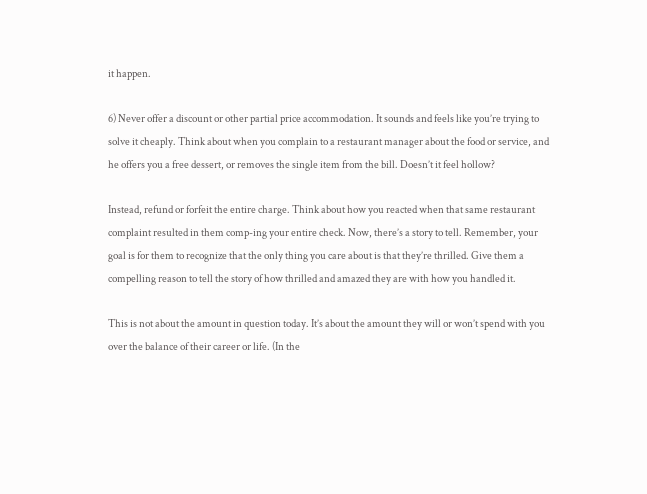it happen.

6) Never offer a discount or other partial price accommodation. It sounds and feels like you’re trying to solve it cheaply. Think about when you complain to a restaurant manager about the food or service, and he offers you a free dessert, or removes the single item from the bill. Doesn’t it feel hollow?

Instead, refund or forfeit the entire charge. Think about how you reacted when that same restaurant complaint resulted in them comp-ing your entire check. Now, there’s a story to tell. Remember, your goal is for them to recognize that the only thing you care about is that they’re thrilled. Give them a compelling reason to tell the story of how thrilled and amazed they are with how you handled it.

This is not about the amount in question today. It’s about the amount they will or won’t spend with you over the balance of their career or life. (In the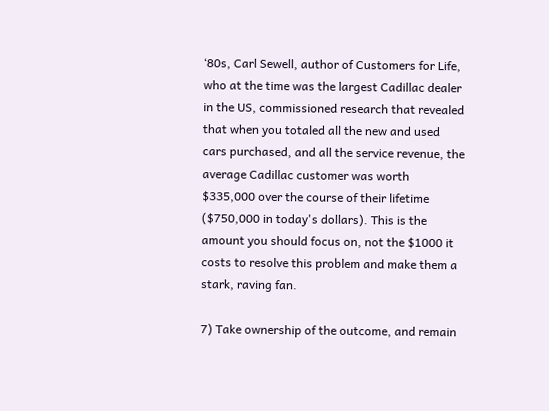‘80s, Carl Sewell, author of Customers for Life, who at the time was the largest Cadillac dealer in the US, commissioned research that revealed that when you totaled all the new and used cars purchased, and all the service revenue, the average Cadillac customer was worth $335,000 over the course of their lifetime ($750,000 in today's dollars). This is the amount you should focus on, not the $1000 it costs to resolve this problem and make them a stark, raving fan.

7) Take ownership of the outcome, and remain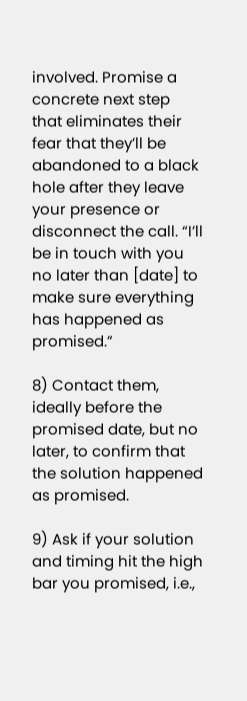involved. Promise a concrete next step that eliminates their fear that they’ll be abandoned to a black hole after they leave your presence or disconnect the call. “I’ll be in touch with you no later than [date] to make sure everything has happened as promised.”

8) Contact them, ideally before the promised date, but no later, to confirm that the solution happened as promised.

9) Ask if your solution and timing hit the high bar you promised, i.e.,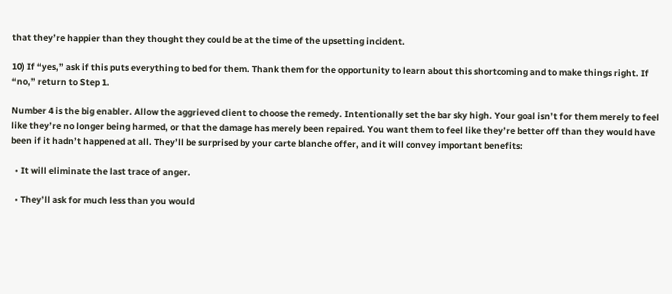that they’re happier than they thought they could be at the time of the upsetting incident.

10) If “yes,” ask if this puts everything to bed for them. Thank them for the opportunity to learn about this shortcoming and to make things right. If “no,” return to Step 1.

Number 4 is the big enabler. Allow the aggrieved client to choose the remedy. Intentionally set the bar sky high. Your goal isn’t for them merely to feel like they’re no longer being harmed, or that the damage has merely been repaired. You want them to feel like they’re better off than they would have been if it hadn’t happened at all. They’ll be surprised by your carte blanche offer, and it will convey important benefits:

  • It will eliminate the last trace of anger.

  • They’ll ask for much less than you would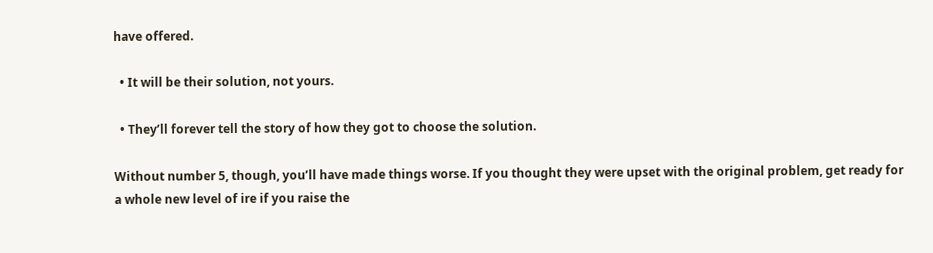have offered.

  • It will be their solution, not yours.

  • They’ll forever tell the story of how they got to choose the solution.

Without number 5, though, you’ll have made things worse. If you thought they were upset with the original problem, get ready for a whole new level of ire if you raise the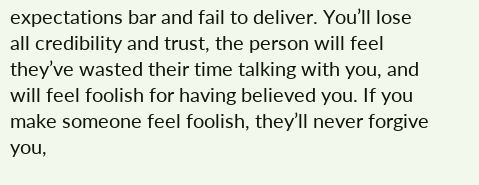expectations bar and fail to deliver. You’ll lose all credibility and trust, the person will feel they’ve wasted their time talking with you, and will feel foolish for having believed you. If you make someone feel foolish, they’ll never forgive you,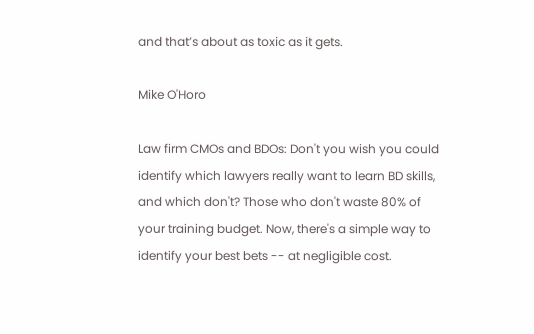and that’s about as toxic as it gets.

Mike O'Horo

Law firm CMOs and BDOs: Don't you wish you could identify which lawyers really want to learn BD skills, and which don't? Those who don't waste 80% of your training budget. Now, there's a simple way to identify your best bets -- at negligible cost.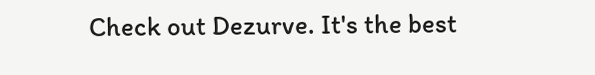Check out Dezurve. It's the best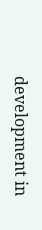development in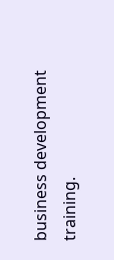business development training.